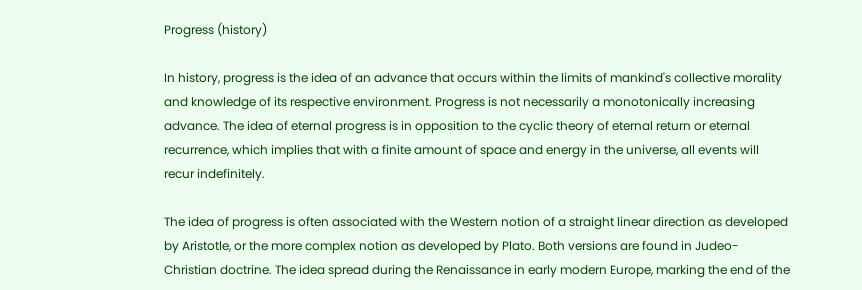Progress (history)

In history, progress is the idea of an advance that occurs within the limits of mankind's collective morality and knowledge of its respective environment. Progress is not necessarily a monotonically increasing advance. The idea of eternal progress is in opposition to the cyclic theory of eternal return or eternal recurrence, which implies that with a finite amount of space and energy in the universe, all events will recur indefinitely.

The idea of progress is often associated with the Western notion of a straight linear direction as developed by Aristotle, or the more complex notion as developed by Plato. Both versions are found in Judeo-Christian doctrine. The idea spread during the Renaissance in early modern Europe, marking the end of the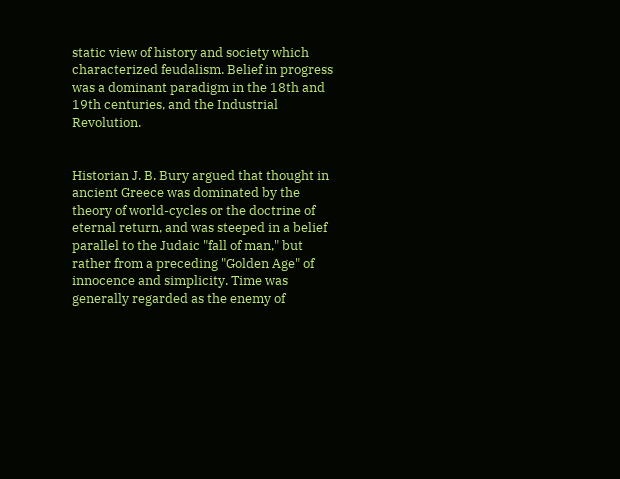static view of history and society which characterized feudalism. Belief in progress was a dominant paradigm in the 18th and 19th centuries, and the Industrial Revolution.


Historian J. B. Bury argued that thought in ancient Greece was dominated by the theory of world-cycles or the doctrine of eternal return, and was steeped in a belief parallel to the Judaic "fall of man," but rather from a preceding "Golden Age" of innocence and simplicity. Time was generally regarded as the enemy of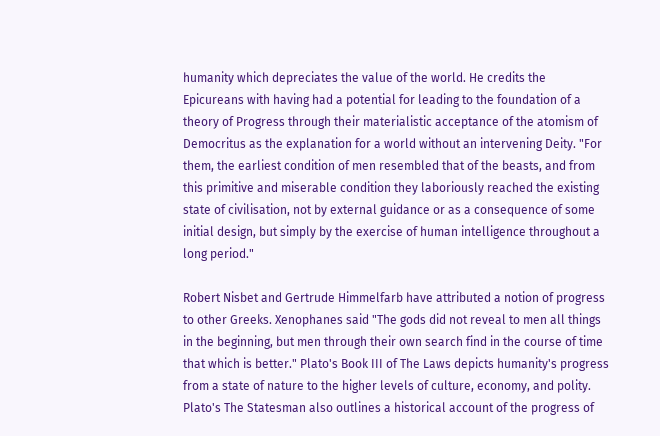humanity which depreciates the value of the world. He credits the Epicureans with having had a potential for leading to the foundation of a theory of Progress through their materialistic acceptance of the atomism of Democritus as the explanation for a world without an intervening Deity. "For them, the earliest condition of men resembled that of the beasts, and from this primitive and miserable condition they laboriously reached the existing state of civilisation, not by external guidance or as a consequence of some initial design, but simply by the exercise of human intelligence throughout a long period."

Robert Nisbet and Gertrude Himmelfarb have attributed a notion of progress to other Greeks. Xenophanes said "The gods did not reveal to men all things in the beginning, but men through their own search find in the course of time that which is better." Plato's Book III of The Laws depicts humanity's progress from a state of nature to the higher levels of culture, economy, and polity. Plato's The Statesman also outlines a historical account of the progress of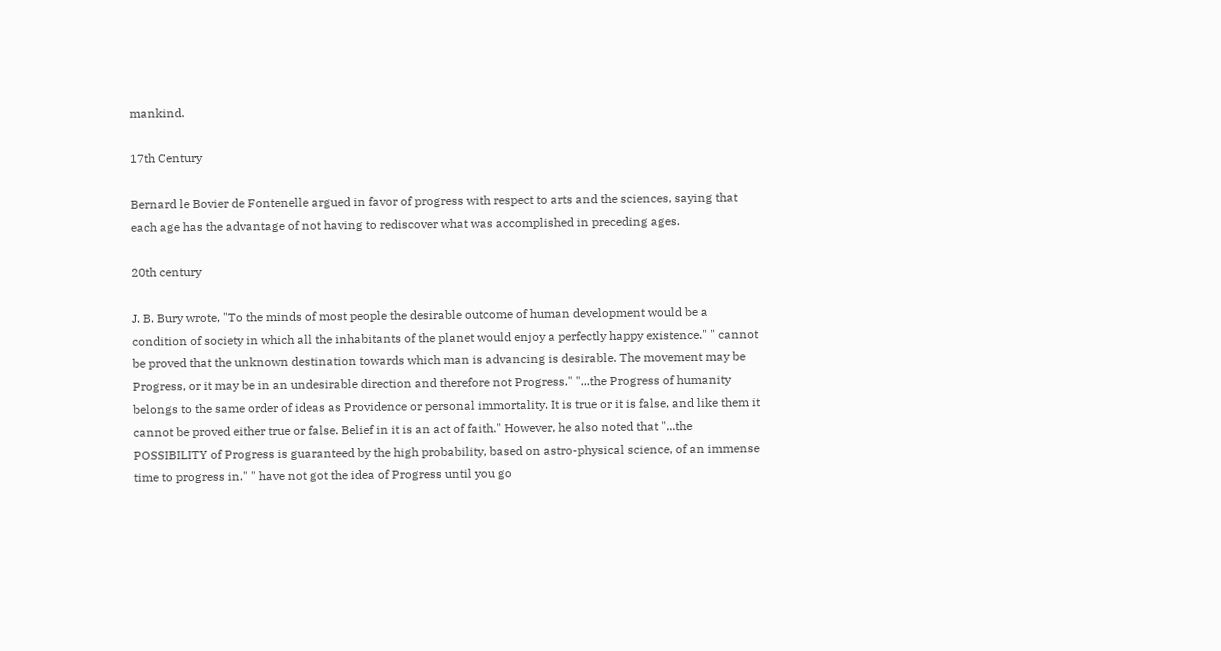mankind.

17th Century

Bernard le Bovier de Fontenelle argued in favor of progress with respect to arts and the sciences, saying that each age has the advantage of not having to rediscover what was accomplished in preceding ages.

20th century

J. B. Bury wrote, "To the minds of most people the desirable outcome of human development would be a condition of society in which all the inhabitants of the planet would enjoy a perfectly happy existence." " cannot be proved that the unknown destination towards which man is advancing is desirable. The movement may be Progress, or it may be in an undesirable direction and therefore not Progress." "...the Progress of humanity belongs to the same order of ideas as Providence or personal immortality. It is true or it is false, and like them it cannot be proved either true or false. Belief in it is an act of faith." However, he also noted that "...the POSSIBILITY of Progress is guaranteed by the high probability, based on astro-physical science, of an immense time to progress in." " have not got the idea of Progress until you go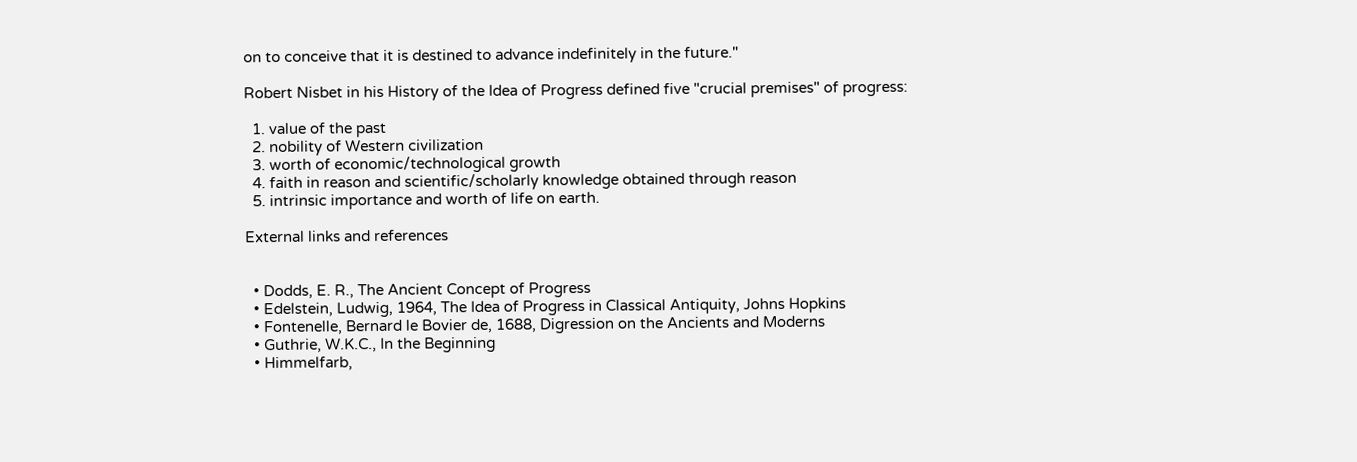on to conceive that it is destined to advance indefinitely in the future."

Robert Nisbet in his History of the Idea of Progress defined five "crucial premises" of progress:

  1. value of the past
  2. nobility of Western civilization
  3. worth of economic/technological growth
  4. faith in reason and scientific/scholarly knowledge obtained through reason
  5. intrinsic importance and worth of life on earth.

External links and references


  • Dodds, E. R., The Ancient Concept of Progress
  • Edelstein, Ludwig, 1964, The Idea of Progress in Classical Antiquity, Johns Hopkins
  • Fontenelle, Bernard le Bovier de, 1688, Digression on the Ancients and Moderns
  • Guthrie, W.K.C., In the Beginning
  • Himmelfarb,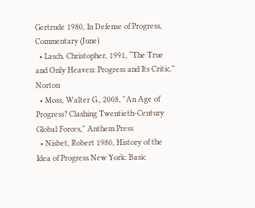Gertrude 1980, In Defense of Progress, Commentary (June)
  • Lasch, Christopher, 1991, “The True and Only Heaven: Progress and Its Critic,” Norton
  • Moss, Walter G., 2008, "An Age of Progress? Clashing Twentieth-Century Global Forces," Anthem Press
  • Nisbet, Robert 1980, History of the Idea of Progress New York: Basic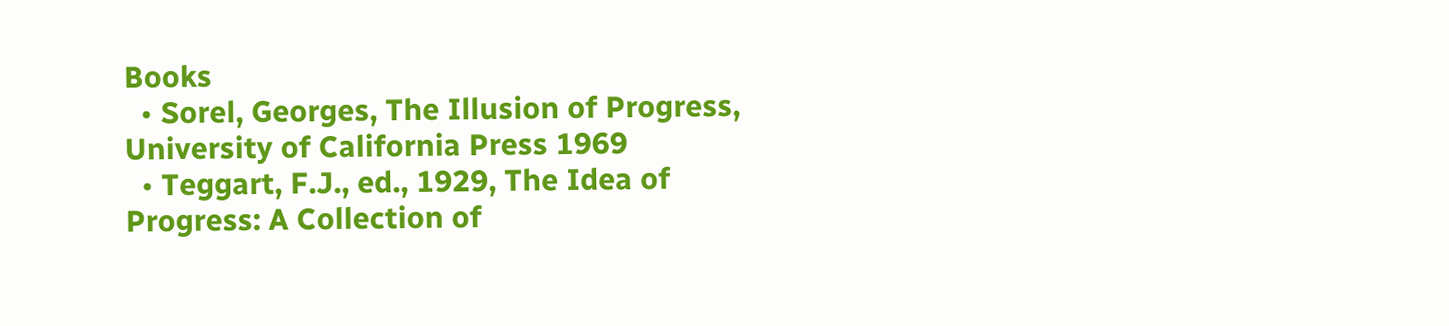Books
  • Sorel, Georges, The Illusion of Progress, University of California Press 1969
  • Teggart, F.J., ed., 1929, The Idea of Progress: A Collection of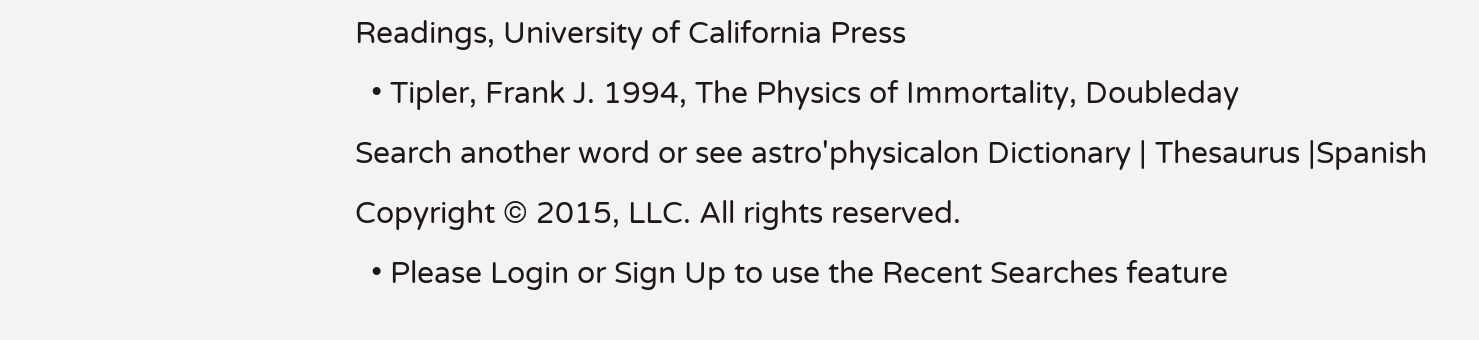Readings, University of California Press
  • Tipler, Frank J. 1994, The Physics of Immortality, Doubleday
Search another word or see astro'physicalon Dictionary | Thesaurus |Spanish
Copyright © 2015, LLC. All rights reserved.
  • Please Login or Sign Up to use the Recent Searches feature